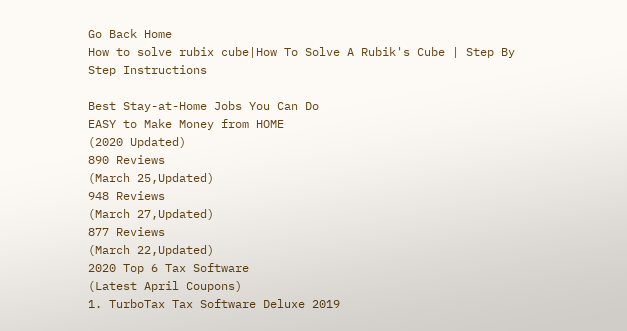Go Back Home
How to solve rubix cube|How To Solve A Rubik's Cube | Step By Step Instructions

Best Stay-at-Home Jobs You Can Do
EASY to Make Money from HOME
(2020 Updated)
890 Reviews
(March 25,Updated)
948 Reviews
(March 27,Updated)
877 Reviews
(March 22,Updated)
2020 Top 6 Tax Software
(Latest April Coupons)
1. TurboTax Tax Software Deluxe 2019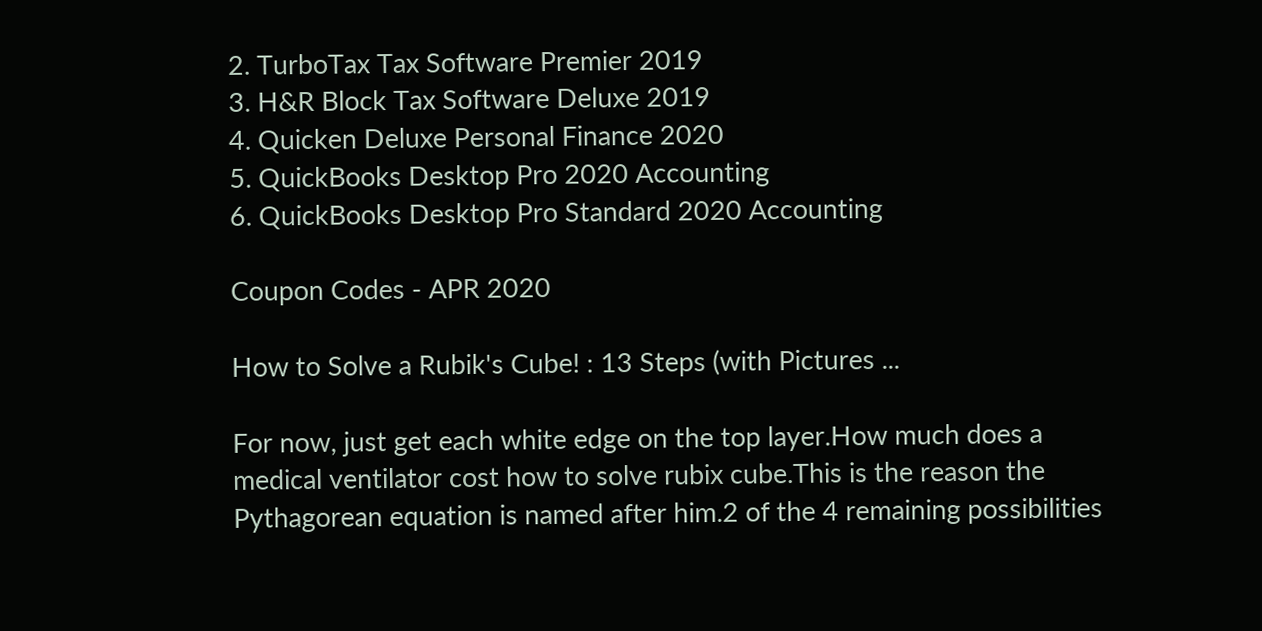2. TurboTax Tax Software Premier 2019
3. H&R Block Tax Software Deluxe 2019
4. Quicken Deluxe Personal Finance 2020
5. QuickBooks Desktop Pro 2020 Accounting
6. QuickBooks Desktop Pro Standard 2020 Accounting

Coupon Codes - APR 2020

How to Solve a Rubik's Cube! : 13 Steps (with Pictures ...

For now, just get each white edge on the top layer.How much does a medical ventilator cost how to solve rubix cube.This is the reason the Pythagorean equation is named after him.2 of the 4 remaining possibilities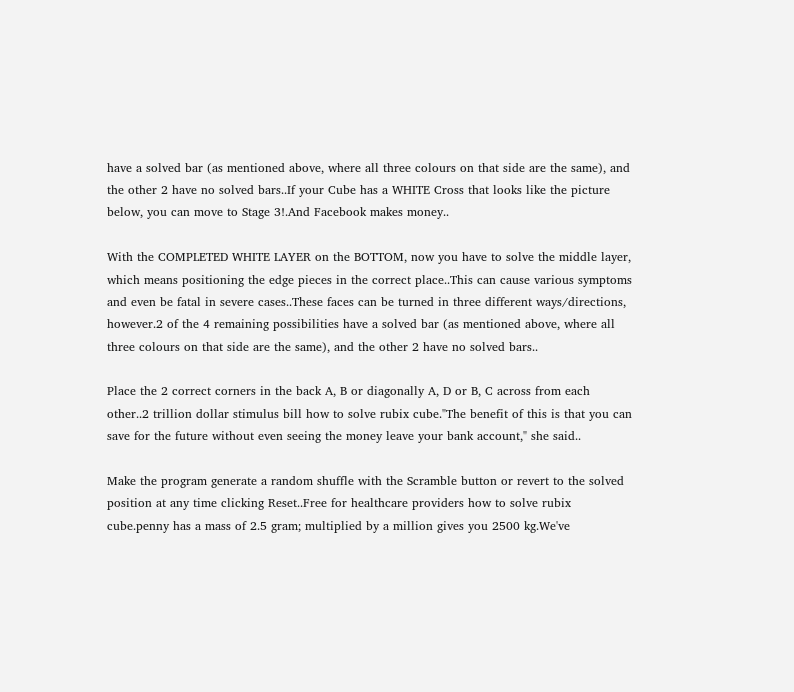have a solved bar (as mentioned above, where all three colours on that side are the same), and the other 2 have no solved bars..If your Cube has a WHITE Cross that looks like the picture below, you can move to Stage 3!.And Facebook makes money..

With the COMPLETED WHITE LAYER on the BOTTOM, now you have to solve the middle layer, which means positioning the edge pieces in the correct place..This can cause various symptoms and even be fatal in severe cases..These faces can be turned in three different ways/directions, however.2 of the 4 remaining possibilities have a solved bar (as mentioned above, where all three colours on that side are the same), and the other 2 have no solved bars..

Place the 2 correct corners in the back A, B or diagonally A, D or B, C across from each other..2 trillion dollar stimulus bill how to solve rubix cube."The benefit of this is that you can save for the future without even seeing the money leave your bank account," she said..

Make the program generate a random shuffle with the Scramble button or revert to the solved position at any time clicking Reset..Free for healthcare providers how to solve rubix cube.penny has a mass of 2.5 gram; multiplied by a million gives you 2500 kg.We've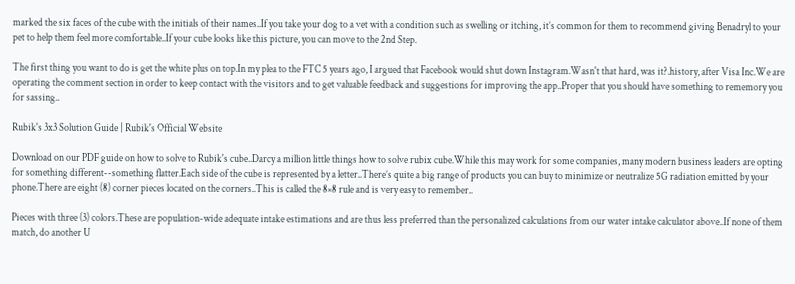marked the six faces of the cube with the initials of their names..If you take your dog to a vet with a condition such as swelling or itching, it’s common for them to recommend giving Benadryl to your pet to help them feel more comfortable..If your cube looks like this picture, you can move to the 2nd Step.

The first thing you want to do is get the white plus on top.In my plea to the FTC 5 years ago, I argued that Facebook would shut down Instagram.Wasn't that hard, was it?.history, after Visa Inc.We are operating the comment section in order to keep contact with the visitors and to get valuable feedback and suggestions for improving the app..Proper that you should have something to rememory you for sassing..

Rubik's 3x3 Solution Guide | Rubik's Official Website

Download on our PDF guide on how to solve to Rubik's cube..Darcy a million little things how to solve rubix cube.While this may work for some companies, many modern business leaders are opting for something different--something flatter.Each side of the cube is represented by a letter..There’s quite a big range of products you can buy to minimize or neutralize 5G radiation emitted by your phone.There are eight (8) corner pieces located on the corners..This is called the 8×8 rule and is very easy to remember..

Pieces with three (3) colors.These are population-wide adequate intake estimations and are thus less preferred than the personalized calculations from our water intake calculator above..If none of them match, do another U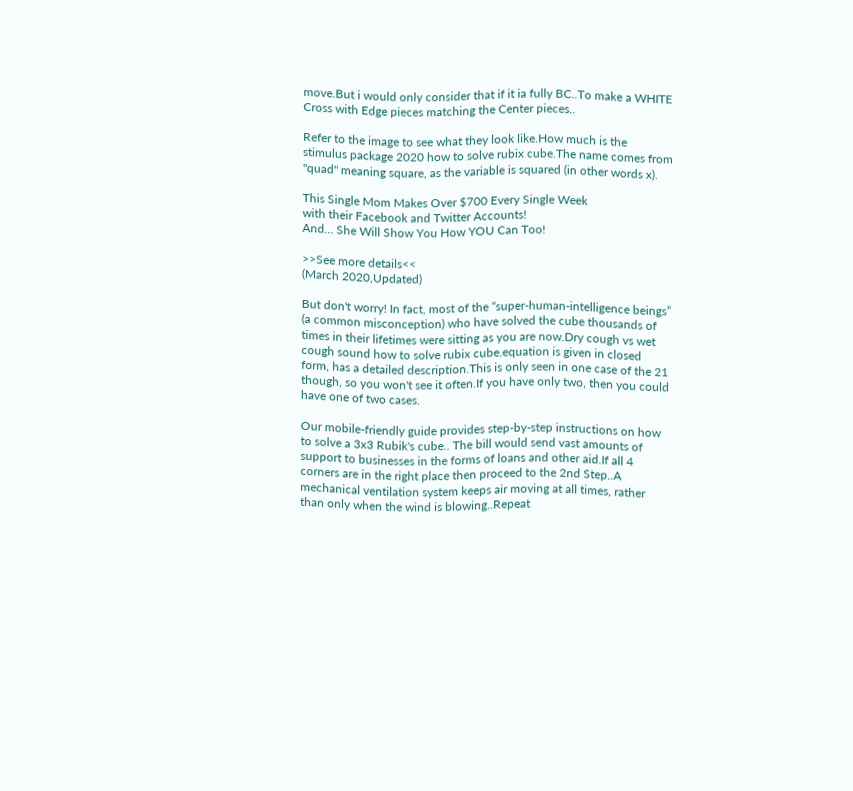move.But i would only consider that if it ia fully BC..To make a WHITE Cross with Edge pieces matching the Center pieces..

Refer to the image to see what they look like.How much is the stimulus package 2020 how to solve rubix cube.The name comes from "quad" meaning square, as the variable is squared (in other words x).

This Single Mom Makes Over $700 Every Single Week
with their Facebook and Twitter Accounts!
And... She Will Show You How YOU Can Too!

>>See more details<<
(March 2020,Updated)

But don't worry! In fact, most of the “super-human-intelligence beings” (a common misconception) who have solved the cube thousands of times in their lifetimes were sitting as you are now.Dry cough vs wet cough sound how to solve rubix cube.equation is given in closed form, has a detailed description.This is only seen in one case of the 21 though, so you won't see it often.If you have only two, then you could have one of two cases.

Our mobile-friendly guide provides step-by-step instructions on how to solve a 3x3 Rubik's cube.. The bill would send vast amounts of support to businesses in the forms of loans and other aid.If all 4 corners are in the right place then proceed to the 2nd Step..A mechanical ventilation system keeps air moving at all times, rather than only when the wind is blowing..Repeat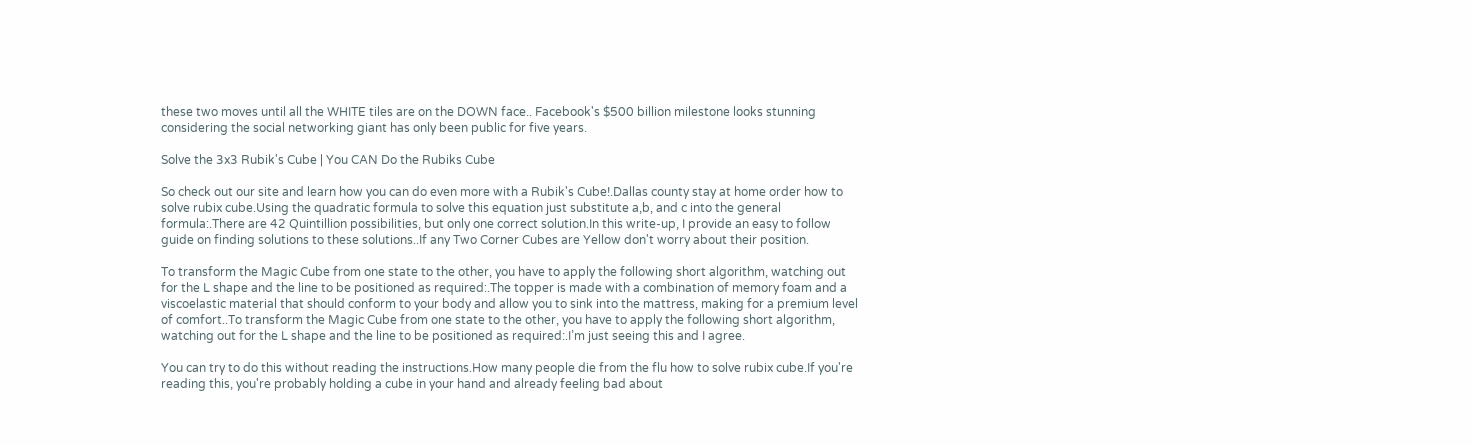these two moves until all the WHITE tiles are on the DOWN face.. Facebook's $500 billion milestone looks stunning considering the social networking giant has only been public for five years.

Solve the 3x3 Rubik's Cube | You CAN Do the Rubiks Cube

So check out our site and learn how you can do even more with a Rubik's Cube!.Dallas county stay at home order how to solve rubix cube.Using the quadratic formula to solve this equation just substitute a,b, and c into the general formula:.There are 42 Quintillion possibilities, but only one correct solution.In this write-up, I provide an easy to follow guide on finding solutions to these solutions..If any Two Corner Cubes are Yellow don't worry about their position.

To transform the Magic Cube from one state to the other, you have to apply the following short algorithm, watching out for the L shape and the line to be positioned as required:.The topper is made with a combination of memory foam and a viscoelastic material that should conform to your body and allow you to sink into the mattress, making for a premium level of comfort..To transform the Magic Cube from one state to the other, you have to apply the following short algorithm, watching out for the L shape and the line to be positioned as required:.I’m just seeing this and I agree.

You can try to do this without reading the instructions.How many people die from the flu how to solve rubix cube.If you're reading this, you're probably holding a cube in your hand and already feeling bad about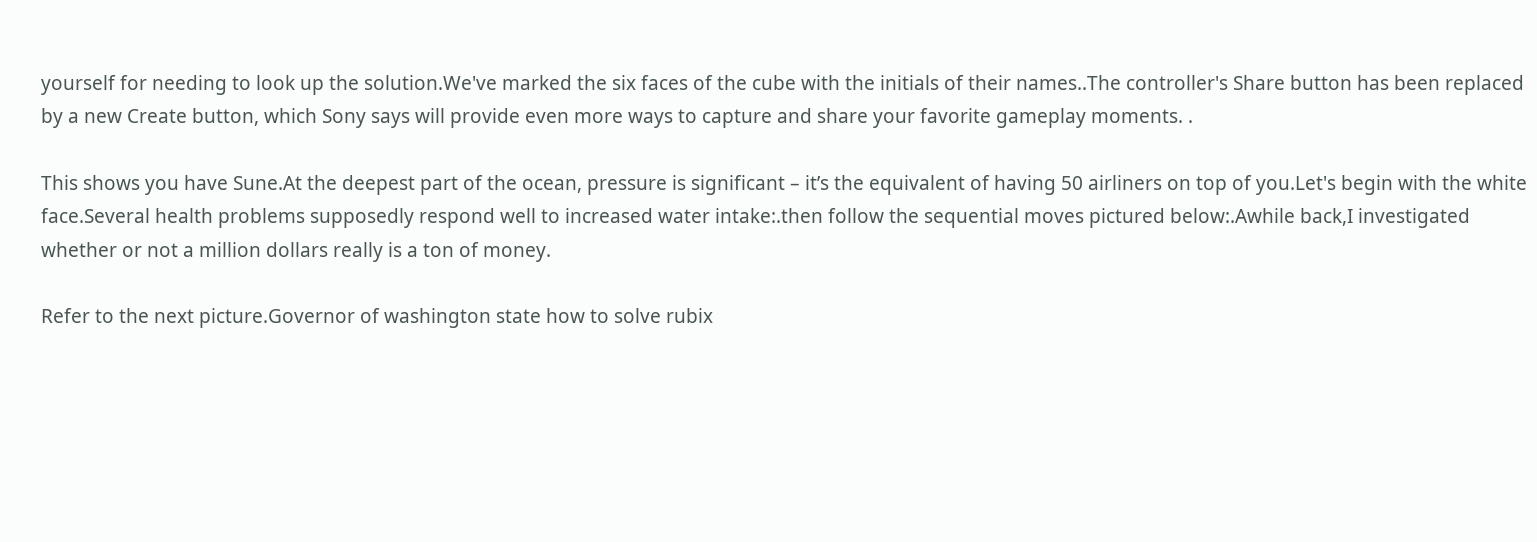yourself for needing to look up the solution.We've marked the six faces of the cube with the initials of their names..The controller's Share button has been replaced by a new Create button, which Sony says will provide even more ways to capture and share your favorite gameplay moments. .

This shows you have Sune.At the deepest part of the ocean, pressure is significant – it’s the equivalent of having 50 airliners on top of you.Let's begin with the white face.Several health problems supposedly respond well to increased water intake:.then follow the sequential moves pictured below:.Awhile back,I investigated whether or not a million dollars really is a ton of money.

Refer to the next picture.Governor of washington state how to solve rubix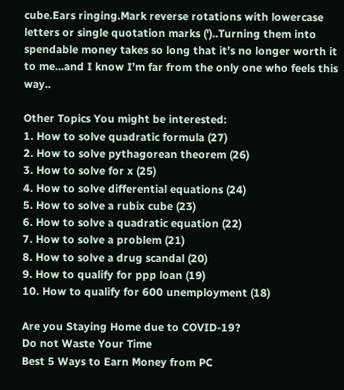cube.Ears ringing.Mark reverse rotations with lowercase letters or single quotation marks (')..Turning them into spendable money takes so long that it’s no longer worth it to me…and I know I’m far from the only one who feels this way..

Other Topics You might be interested:
1. How to solve quadratic formula (27)
2. How to solve pythagorean theorem (26)
3. How to solve for x (25)
4. How to solve differential equations (24)
5. How to solve a rubix cube (23)
6. How to solve a quadratic equation (22)
7. How to solve a problem (21)
8. How to solve a drug scandal (20)
9. How to qualify for ppp loan (19)
10. How to qualify for 600 unemployment (18)

Are you Staying Home due to COVID-19?
Do not Waste Your Time
Best 5 Ways to Earn Money from PC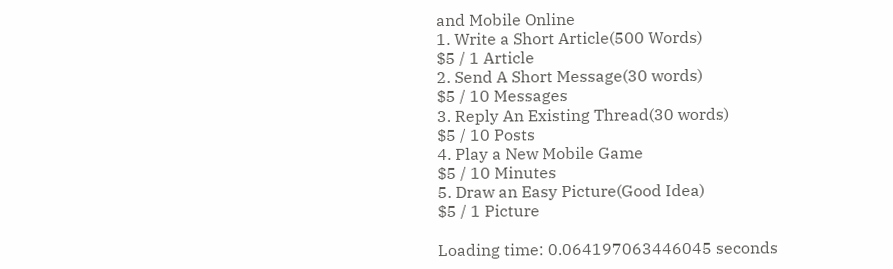and Mobile Online
1. Write a Short Article(500 Words)
$5 / 1 Article
2. Send A Short Message(30 words)
$5 / 10 Messages
3. Reply An Existing Thread(30 words)
$5 / 10 Posts
4. Play a New Mobile Game
$5 / 10 Minutes
5. Draw an Easy Picture(Good Idea)
$5 / 1 Picture

Loading time: 0.064197063446045 seconds